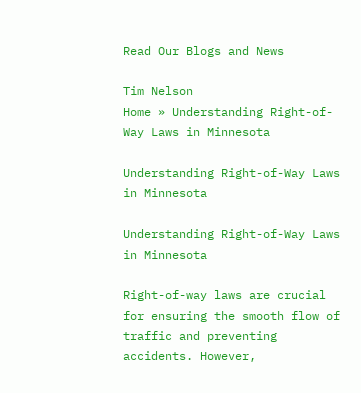Read Our Blogs and News

Tim Nelson
Home » Understanding Right-of-Way Laws in Minnesota

Understanding Right-of-Way Laws in Minnesota

Understanding Right-of-Way Laws in Minnesota

Right-of-way laws are crucial for ensuring the smooth flow of traffic and preventing accidents. However,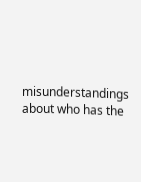misunderstandings about who has the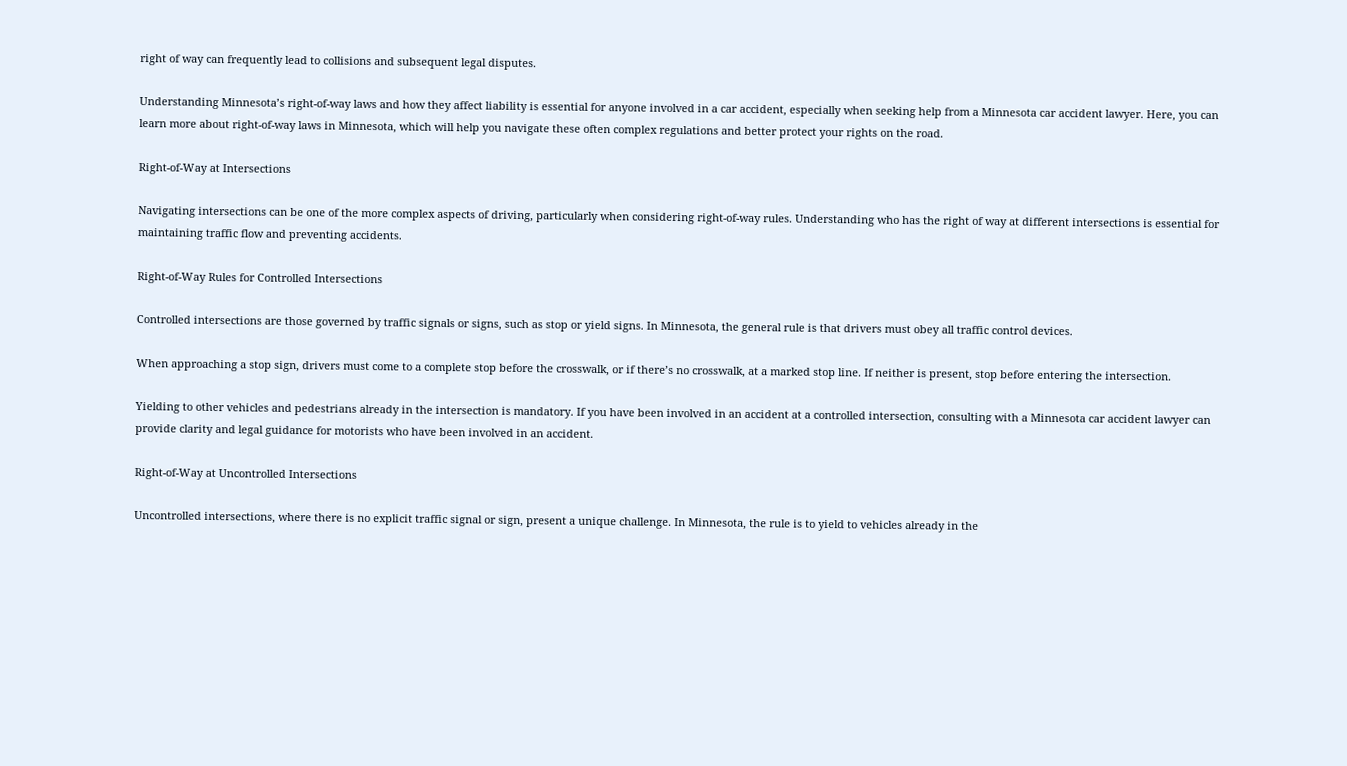right of way can frequently lead to collisions and subsequent legal disputes.

Understanding Minnesota’s right-of-way laws and how they affect liability is essential for anyone involved in a car accident, especially when seeking help from a Minnesota car accident lawyer. Here, you can learn more about right-of-way laws in Minnesota, which will help you navigate these often complex regulations and better protect your rights on the road.

Right-of-Way at Intersections

Navigating intersections can be one of the more complex aspects of driving, particularly when considering right-of-way rules. Understanding who has the right of way at different intersections is essential for maintaining traffic flow and preventing accidents.

Right-of-Way Rules for Controlled Intersections

Controlled intersections are those governed by traffic signals or signs, such as stop or yield signs. In Minnesota, the general rule is that drivers must obey all traffic control devices.

When approaching a stop sign, drivers must come to a complete stop before the crosswalk, or if there’s no crosswalk, at a marked stop line. If neither is present, stop before entering the intersection.

Yielding to other vehicles and pedestrians already in the intersection is mandatory. If you have been involved in an accident at a controlled intersection, consulting with a Minnesota car accident lawyer can provide clarity and legal guidance for motorists who have been involved in an accident.

Right-of-Way at Uncontrolled Intersections

Uncontrolled intersections, where there is no explicit traffic signal or sign, present a unique challenge. In Minnesota, the rule is to yield to vehicles already in the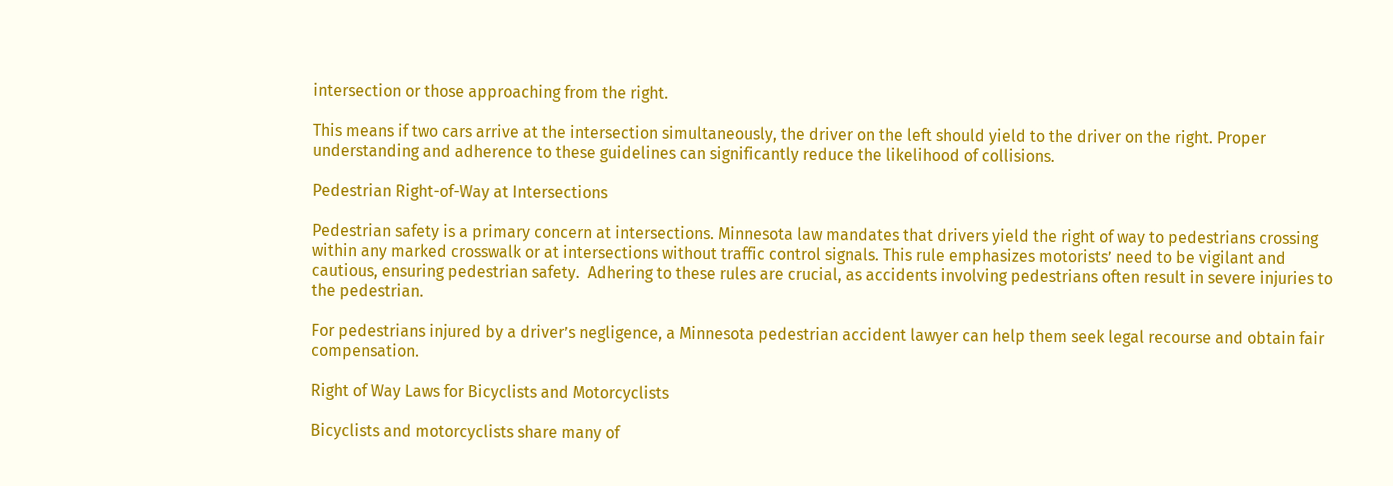intersection or those approaching from the right.

This means if two cars arrive at the intersection simultaneously, the driver on the left should yield to the driver on the right. Proper understanding and adherence to these guidelines can significantly reduce the likelihood of collisions.

Pedestrian Right-of-Way at Intersections

Pedestrian safety is a primary concern at intersections. Minnesota law mandates that drivers yield the right of way to pedestrians crossing within any marked crosswalk or at intersections without traffic control signals. This rule emphasizes motorists’ need to be vigilant and cautious, ensuring pedestrian safety.  Adhering to these rules are crucial, as accidents involving pedestrians often result in severe injuries to the pedestrian.

For pedestrians injured by a driver’s negligence, a Minnesota pedestrian accident lawyer can help them seek legal recourse and obtain fair compensation.

Right of Way Laws for Bicyclists and Motorcyclists

Bicyclists and motorcyclists share many of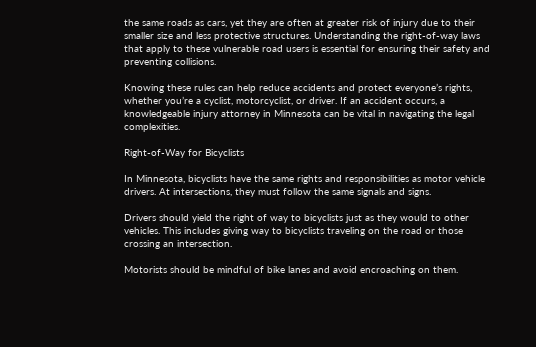the same roads as cars, yet they are often at greater risk of injury due to their smaller size and less protective structures. Understanding the right-of-way laws that apply to these vulnerable road users is essential for ensuring their safety and preventing collisions.

Knowing these rules can help reduce accidents and protect everyone’s rights, whether you’re a cyclist, motorcyclist, or driver. If an accident occurs, a knowledgeable injury attorney in Minnesota can be vital in navigating the legal complexities.

Right-of-Way for Bicyclists

In Minnesota, bicyclists have the same rights and responsibilities as motor vehicle drivers. At intersections, they must follow the same signals and signs.

Drivers should yield the right of way to bicyclists just as they would to other vehicles. This includes giving way to bicyclists traveling on the road or those crossing an intersection.

Motorists should be mindful of bike lanes and avoid encroaching on them.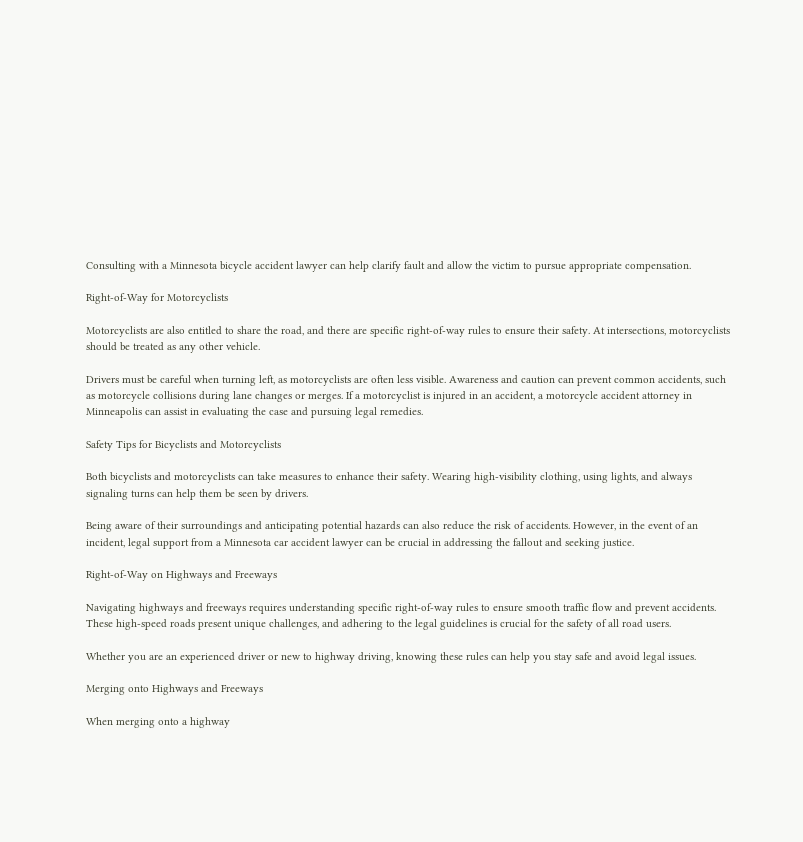Consulting with a Minnesota bicycle accident lawyer can help clarify fault and allow the victim to pursue appropriate compensation.

Right-of-Way for Motorcyclists

Motorcyclists are also entitled to share the road, and there are specific right-of-way rules to ensure their safety. At intersections, motorcyclists should be treated as any other vehicle.

Drivers must be careful when turning left, as motorcyclists are often less visible. Awareness and caution can prevent common accidents, such as motorcycle collisions during lane changes or merges. If a motorcyclist is injured in an accident, a motorcycle accident attorney in Minneapolis can assist in evaluating the case and pursuing legal remedies.

Safety Tips for Bicyclists and Motorcyclists

Both bicyclists and motorcyclists can take measures to enhance their safety. Wearing high-visibility clothing, using lights, and always signaling turns can help them be seen by drivers.

Being aware of their surroundings and anticipating potential hazards can also reduce the risk of accidents. However, in the event of an incident, legal support from a Minnesota car accident lawyer can be crucial in addressing the fallout and seeking justice.

Right-of-Way on Highways and Freeways

Navigating highways and freeways requires understanding specific right-of-way rules to ensure smooth traffic flow and prevent accidents. These high-speed roads present unique challenges, and adhering to the legal guidelines is crucial for the safety of all road users.

Whether you are an experienced driver or new to highway driving, knowing these rules can help you stay safe and avoid legal issues.

Merging onto Highways and Freeways

When merging onto a highway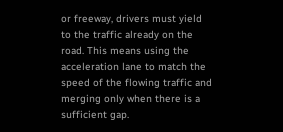or freeway, drivers must yield to the traffic already on the road. This means using the acceleration lane to match the speed of the flowing traffic and merging only when there is a sufficient gap.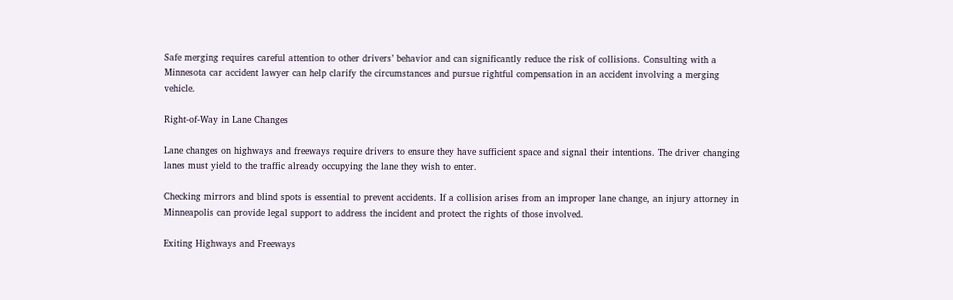Safe merging requires careful attention to other drivers’ behavior and can significantly reduce the risk of collisions. Consulting with a Minnesota car accident lawyer can help clarify the circumstances and pursue rightful compensation in an accident involving a merging vehicle.

Right-of-Way in Lane Changes

Lane changes on highways and freeways require drivers to ensure they have sufficient space and signal their intentions. The driver changing lanes must yield to the traffic already occupying the lane they wish to enter.

Checking mirrors and blind spots is essential to prevent accidents. If a collision arises from an improper lane change, an injury attorney in Minneapolis can provide legal support to address the incident and protect the rights of those involved.

Exiting Highways and Freeways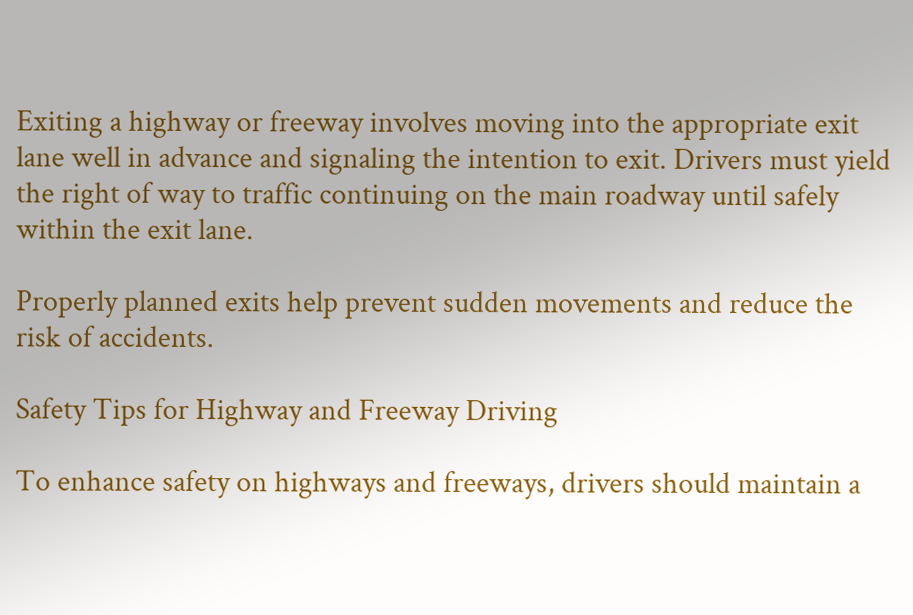Exiting a highway or freeway involves moving into the appropriate exit lane well in advance and signaling the intention to exit. Drivers must yield the right of way to traffic continuing on the main roadway until safely within the exit lane.

Properly planned exits help prevent sudden movements and reduce the risk of accidents.

Safety Tips for Highway and Freeway Driving

To enhance safety on highways and freeways, drivers should maintain a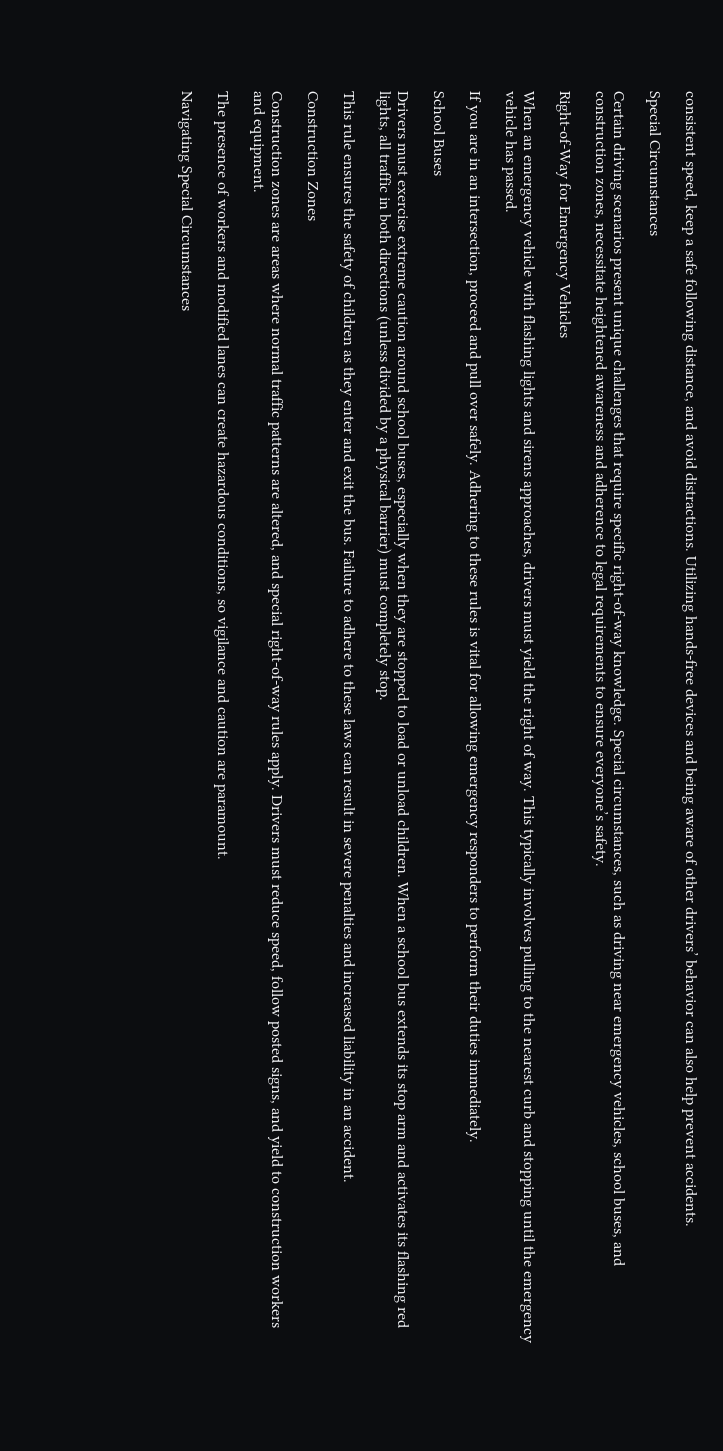consistent speed, keep a safe following distance, and avoid distractions. Utilizing hands-free devices and being aware of other drivers’ behavior can also help prevent accidents.

Special Circumstances

Certain driving scenarios present unique challenges that require specific right-of-way knowledge. Special circumstances, such as driving near emergency vehicles, school buses, and construction zones, necessitate heightened awareness and adherence to legal requirements to ensure everyone’s safety.

Right-of-Way for Emergency Vehicles

When an emergency vehicle with flashing lights and sirens approaches, drivers must yield the right of way. This typically involves pulling to the nearest curb and stopping until the emergency vehicle has passed.

If you are in an intersection, proceed and pull over safely. Adhering to these rules is vital for allowing emergency responders to perform their duties immediately.

School Buses

Drivers must exercise extreme caution around school buses, especially when they are stopped to load or unload children. When a school bus extends its stop arm and activates its flashing red lights, all traffic in both directions (unless divided by a physical barrier) must completely stop.

This rule ensures the safety of children as they enter and exit the bus. Failure to adhere to these laws can result in severe penalties and increased liability in an accident.

Construction Zones

Construction zones are areas where normal traffic patterns are altered, and special right-of-way rules apply. Drivers must reduce speed, follow posted signs, and yield to construction workers and equipment.

The presence of workers and modified lanes can create hazardous conditions, so vigilance and caution are paramount.

Navigating Special Circumstances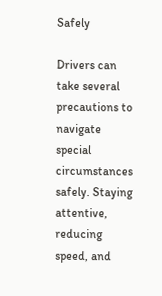Safely

Drivers can take several precautions to navigate special circumstances safely. Staying attentive, reducing speed, and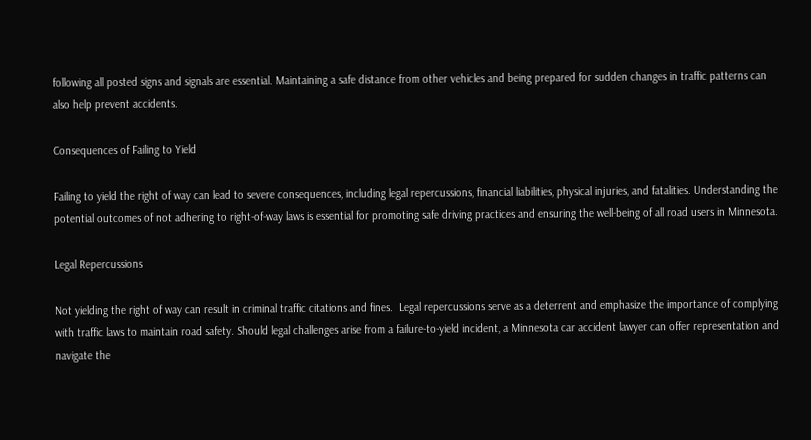following all posted signs and signals are essential. Maintaining a safe distance from other vehicles and being prepared for sudden changes in traffic patterns can also help prevent accidents.

Consequences of Failing to Yield

Failing to yield the right of way can lead to severe consequences, including legal repercussions, financial liabilities, physical injuries, and fatalities. Understanding the potential outcomes of not adhering to right-of-way laws is essential for promoting safe driving practices and ensuring the well-being of all road users in Minnesota.

Legal Repercussions

Not yielding the right of way can result in criminal traffic citations and fines.  Legal repercussions serve as a deterrent and emphasize the importance of complying with traffic laws to maintain road safety. Should legal challenges arise from a failure-to-yield incident, a Minnesota car accident lawyer can offer representation and navigate the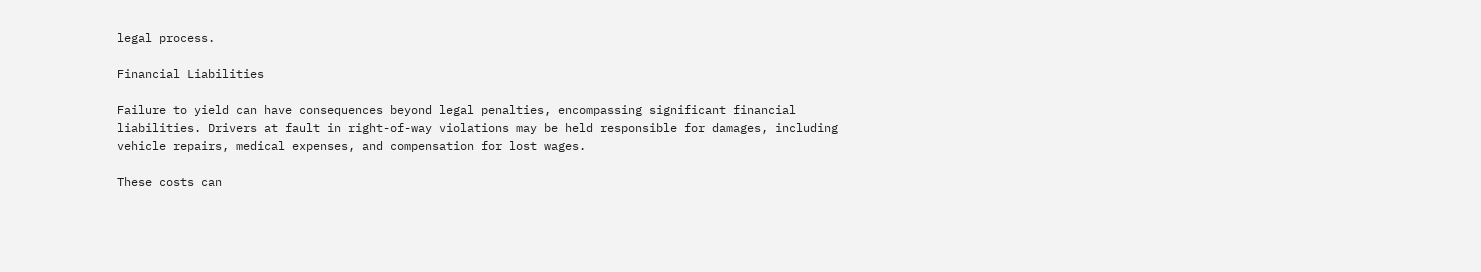legal process.

Financial Liabilities

Failure to yield can have consequences beyond legal penalties, encompassing significant financial liabilities. Drivers at fault in right-of-way violations may be held responsible for damages, including vehicle repairs, medical expenses, and compensation for lost wages.

These costs can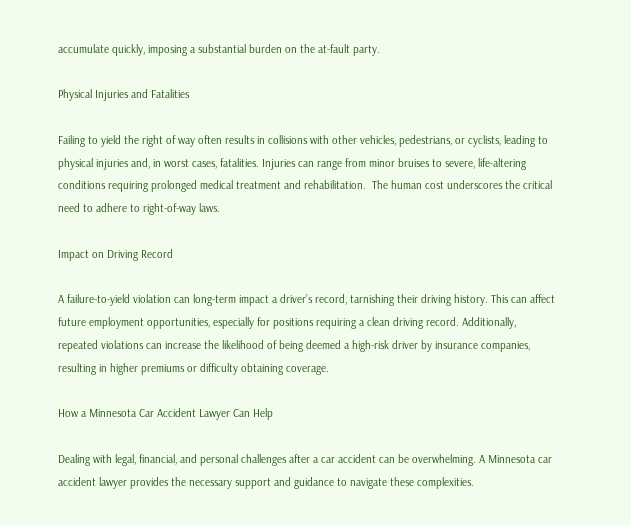accumulate quickly, imposing a substantial burden on the at-fault party.

Physical Injuries and Fatalities

Failing to yield the right of way often results in collisions with other vehicles, pedestrians, or cyclists, leading to physical injuries and, in worst cases, fatalities. Injuries can range from minor bruises to severe, life-altering conditions requiring prolonged medical treatment and rehabilitation.  The human cost underscores the critical need to adhere to right-of-way laws.

Impact on Driving Record

A failure-to-yield violation can long-term impact a driver’s record, tarnishing their driving history. This can affect future employment opportunities, especially for positions requiring a clean driving record. Additionally, repeated violations can increase the likelihood of being deemed a high-risk driver by insurance companies, resulting in higher premiums or difficulty obtaining coverage.

How a Minnesota Car Accident Lawyer Can Help

Dealing with legal, financial, and personal challenges after a car accident can be overwhelming. A Minnesota car accident lawyer provides the necessary support and guidance to navigate these complexities.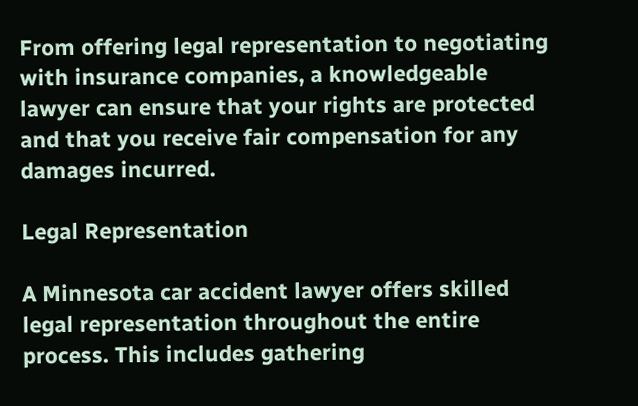From offering legal representation to negotiating with insurance companies, a knowledgeable lawyer can ensure that your rights are protected and that you receive fair compensation for any damages incurred.

Legal Representation

A Minnesota car accident lawyer offers skilled legal representation throughout the entire process. This includes gathering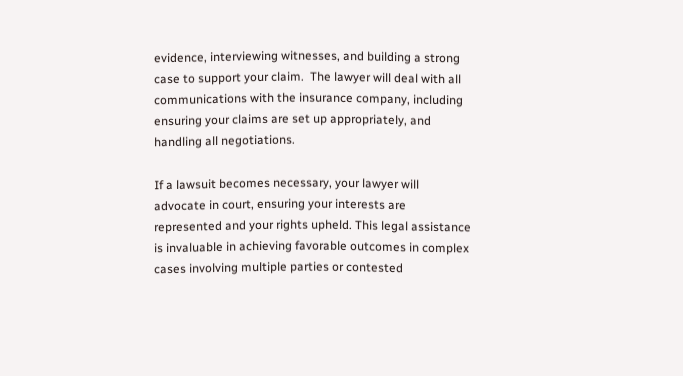evidence, interviewing witnesses, and building a strong case to support your claim.  The lawyer will deal with all communications with the insurance company, including ensuring your claims are set up appropriately, and handling all negotiations.

If a lawsuit becomes necessary, your lawyer will advocate in court, ensuring your interests are represented and your rights upheld. This legal assistance is invaluable in achieving favorable outcomes in complex cases involving multiple parties or contested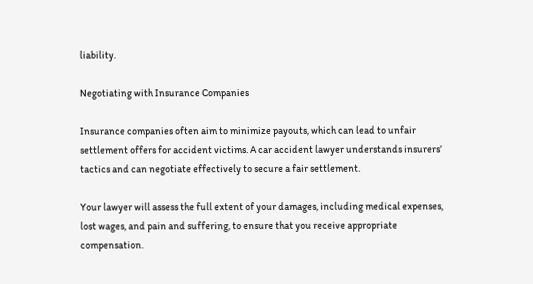liability.

Negotiating with Insurance Companies

Insurance companies often aim to minimize payouts, which can lead to unfair settlement offers for accident victims. A car accident lawyer understands insurers’ tactics and can negotiate effectively to secure a fair settlement.

Your lawyer will assess the full extent of your damages, including medical expenses, lost wages, and pain and suffering, to ensure that you receive appropriate compensation.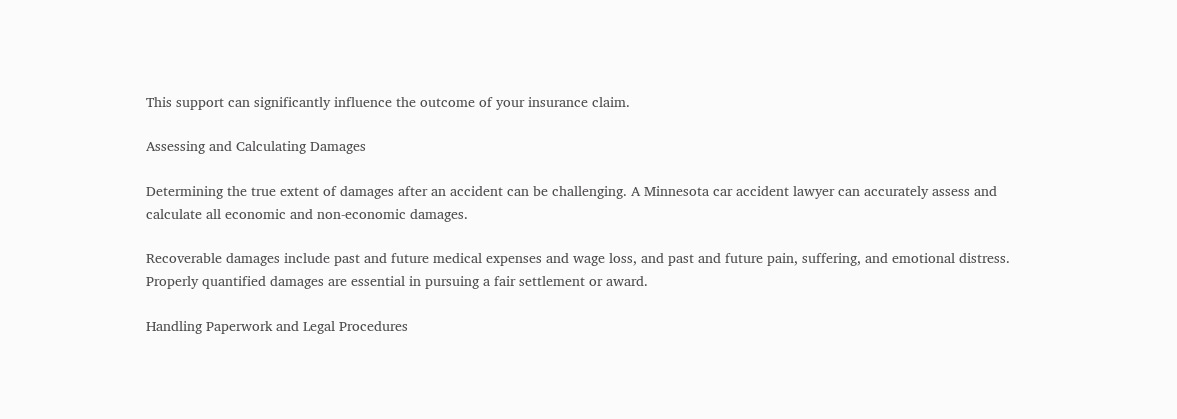This support can significantly influence the outcome of your insurance claim.

Assessing and Calculating Damages

Determining the true extent of damages after an accident can be challenging. A Minnesota car accident lawyer can accurately assess and calculate all economic and non-economic damages.

Recoverable damages include past and future medical expenses and wage loss, and past and future pain, suffering, and emotional distress. Properly quantified damages are essential in pursuing a fair settlement or award.

Handling Paperwork and Legal Procedures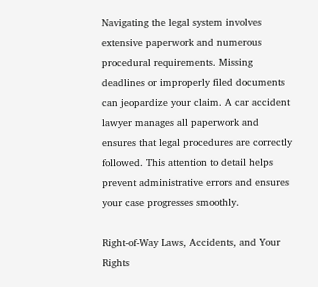Navigating the legal system involves extensive paperwork and numerous procedural requirements. Missing deadlines or improperly filed documents can jeopardize your claim. A car accident lawyer manages all paperwork and ensures that legal procedures are correctly followed. This attention to detail helps prevent administrative errors and ensures your case progresses smoothly.

Right-of-Way Laws, Accidents, and Your Rights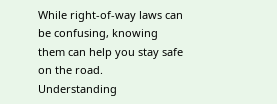While right-of-way laws can be confusing, knowing them can help you stay safe on the road.  Understanding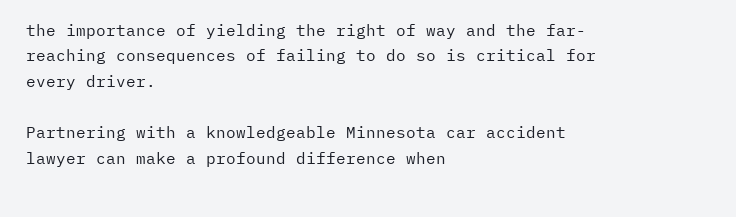the importance of yielding the right of way and the far-reaching consequences of failing to do so is critical for every driver.

Partnering with a knowledgeable Minnesota car accident lawyer can make a profound difference when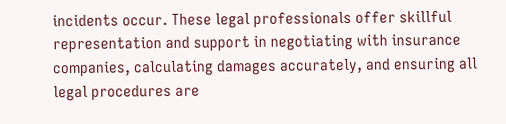incidents occur. These legal professionals offer skillful representation and support in negotiating with insurance companies, calculating damages accurately, and ensuring all legal procedures are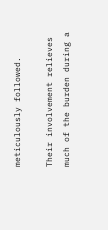meticulously followed.

Their involvement relieves much of the burden during a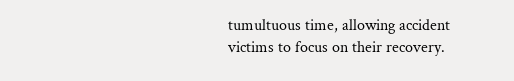tumultuous time, allowing accident victims to focus on their recovery.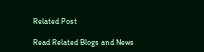Related Post

Read Related Blogs and News